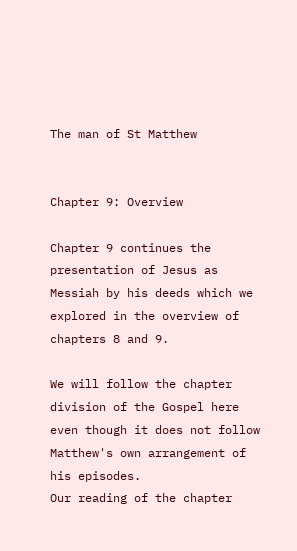The man of St Matthew


Chapter 9: Overview

Chapter 9 continues the presentation of Jesus as Messiah by his deeds which we explored in the overview of chapters 8 and 9.

We will follow the chapter division of the Gospel here even though it does not follow Matthew's own arrangement of his episodes.
Our reading of the chapter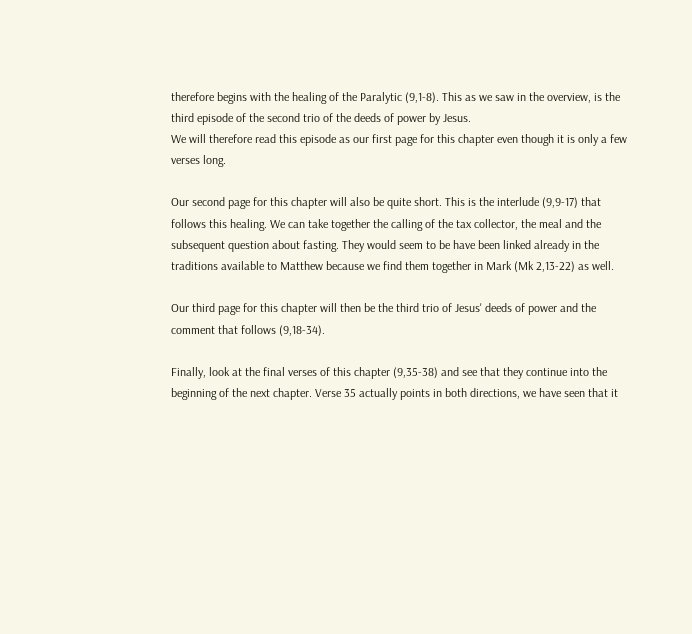therefore begins with the healing of the Paralytic (9,1-8). This as we saw in the overview, is the third episode of the second trio of the deeds of power by Jesus.
We will therefore read this episode as our first page for this chapter even though it is only a few verses long.

Our second page for this chapter will also be quite short. This is the interlude (9,9-17) that follows this healing. We can take together the calling of the tax collector, the meal and the subsequent question about fasting. They would seem to be have been linked already in the traditions available to Matthew because we find them together in Mark (Mk 2,13-22) as well.

Our third page for this chapter will then be the third trio of Jesus' deeds of power and the comment that follows (9,18-34).

Finally, look at the final verses of this chapter (9,35-38) and see that they continue into the beginning of the next chapter. Verse 35 actually points in both directions, we have seen that it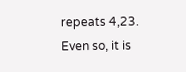repeats 4,23. Even so, it is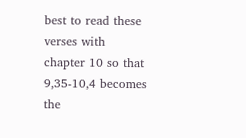best to read these verses with chapter 10 so that 9,35-10,4 becomes the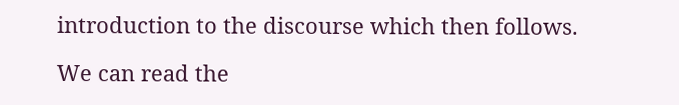introduction to the discourse which then follows.

We can read the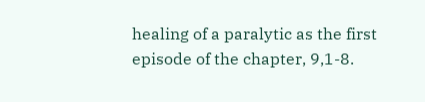healing of a paralytic as the first episode of the chapter, 9,1-8.